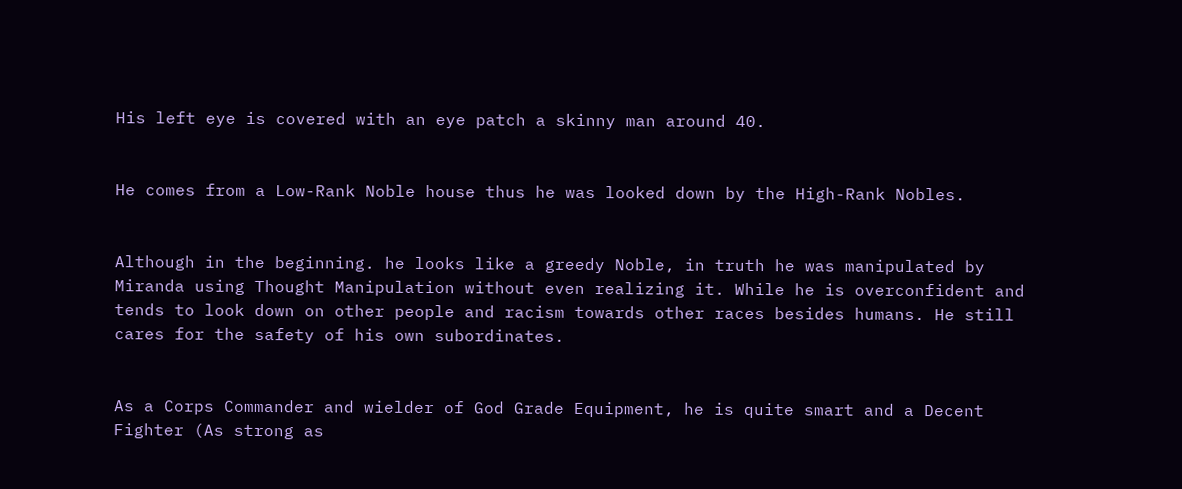His left eye is covered with an eye patch a skinny man around 40.


He comes from a Low-Rank Noble house thus he was looked down by the High-Rank Nobles.


Although in the beginning. he looks like a greedy Noble, in truth he was manipulated by Miranda using Thought Manipulation without even realizing it. While he is overconfident and tends to look down on other people and racism towards other races besides humans. He still cares for the safety of his own subordinates.


As a Corps Commander and wielder of God Grade Equipment, he is quite smart and a Decent Fighter (As strong as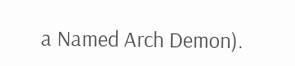a Named Arch Demon).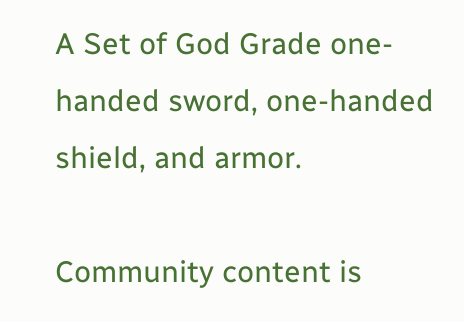A Set of God Grade one-handed sword, one-handed shield, and armor.

Community content is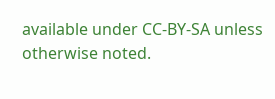available under CC-BY-SA unless otherwise noted.